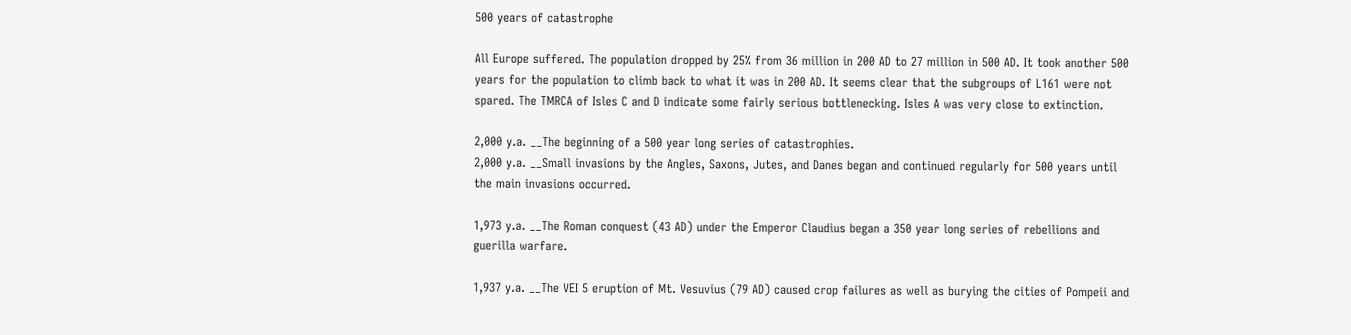500 years of catastrophe

All Europe suffered. The population dropped by 25% from 36 million in 200 AD to 27 million in 500 AD. It took another 500 years for the population to climb back to what it was in 200 AD. It seems clear that the subgroups of L161 were not spared. The TMRCA of Isles C and D indicate some fairly serious bottlenecking. Isles A was very close to extinction.

2,000 y.a. __The beginning of a 500 year long series of catastrophies.
2,000 y.a. __Small invasions by the Angles, Saxons, Jutes, and Danes began and continued regularly for 500 years until the main invasions occurred.

1,973 y.a. __The Roman conquest (43 AD) under the Emperor Claudius began a 350 year long series of rebellions and guerilla warfare.

1,937 y.a. __The VEI 5 eruption of Mt. Vesuvius (79 AD) caused crop failures as well as burying the cities of Pompeii and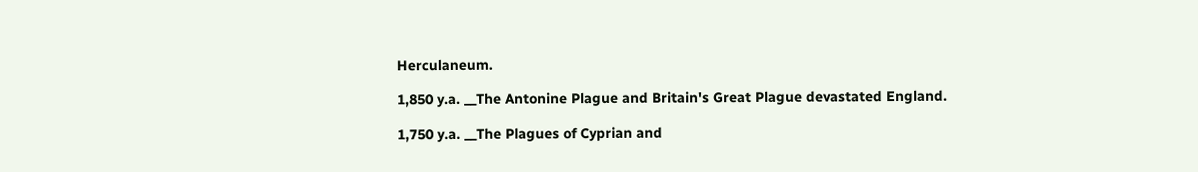Herculaneum.

1,850 y.a. __The Antonine Plague and Britain's Great Plague devastated England.

1,750 y.a. __The Plagues of Cyprian and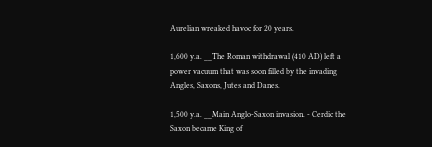Aurelian wreaked havoc for 20 years.

1,600 y.a. __The Roman withdrawal (410 AD) left a power vacuum that was soon filled by the invading Angles, Saxons, Jutes and Danes.

1,500 y.a. __Main Anglo-Saxon invasion. - Cerdic the Saxon became King of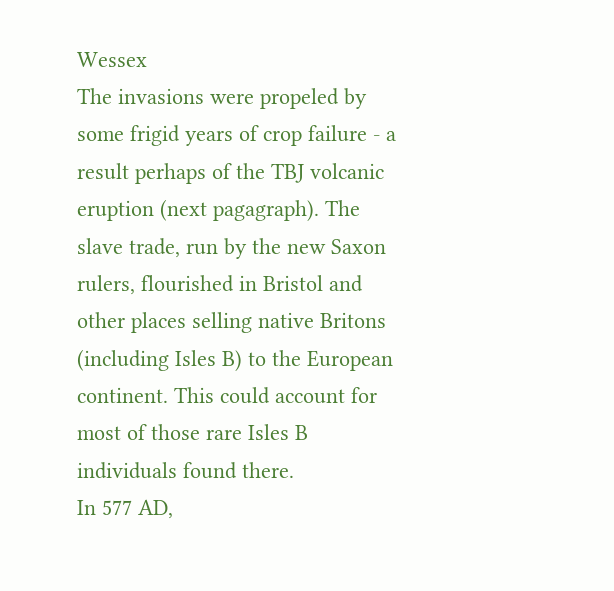Wessex
The invasions were propeled by some frigid years of crop failure - a result perhaps of the TBJ volcanic eruption (next pagagraph). The slave trade, run by the new Saxon rulers, flourished in Bristol and other places selling native Britons (including Isles B) to the European continent. This could account for most of those rare Isles B individuals found there.
In 577 AD,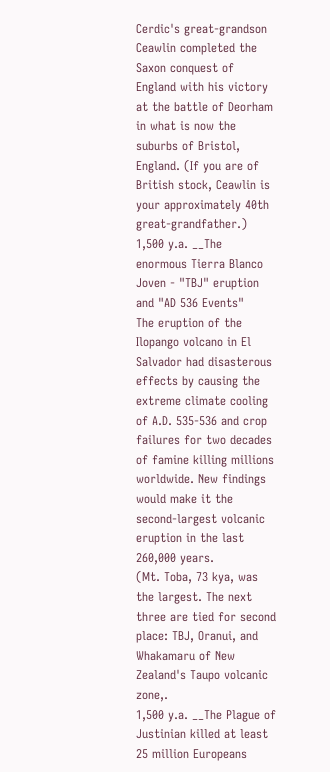Cerdic's great-grandson Ceawlin completed the Saxon conquest of England with his victory at the battle of Deorham in what is now the suburbs of Bristol, England. (If you are of British stock, Ceawlin is your approximately 40th great-grandfather.)
1,500 y.a. __The enormous Tierra Blanco Joven - "TBJ" eruption and "AD 536 Events"
The eruption of the Ilopango volcano in El Salvador had disasterous effects by causing the extreme climate cooling of A.D. 535-536 and crop failures for two decades of famine killing millions worldwide. New findings would make it the second-largest volcanic eruption in the last 260,000 years.
(Mt. Toba, 73 kya, was the largest. The next three are tied for second place: TBJ, Oranui, and Whakamaru of New Zealand's Taupo volcanic zone,.
1,500 y.a. __The Plague of Justinian killed at least 25 million Europeans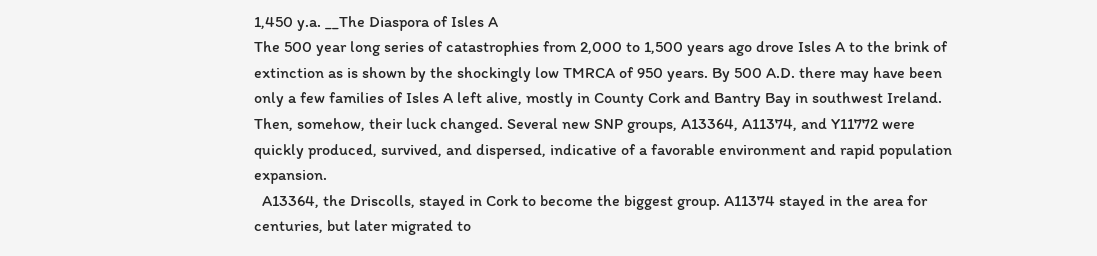1,450 y.a. __The Diaspora of Isles A
The 500 year long series of catastrophies from 2,000 to 1,500 years ago drove Isles A to the brink of extinction as is shown by the shockingly low TMRCA of 950 years. By 500 A.D. there may have been only a few families of Isles A left alive, mostly in County Cork and Bantry Bay in southwest Ireland. Then, somehow, their luck changed. Several new SNP groups, A13364, A11374, and Y11772 were quickly produced, survived, and dispersed, indicative of a favorable environment and rapid population expansion.
  A13364, the Driscolls, stayed in Cork to become the biggest group. A11374 stayed in the area for centuries, but later migrated to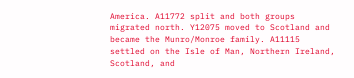America. A11772 split and both groups migrated north. Y12075 moved to Scotland and became the Munro/Monroe family. A11115 settled on the Isle of Man, Northern Ireland, Scotland, and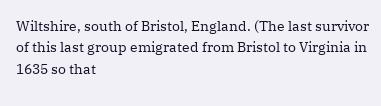Wiltshire, south of Bristol, England. (The last survivor of this last group emigrated from Bristol to Virginia in 1635 so that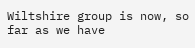Wiltshire group is now, so far as we have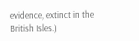evidence, extinct in the British Isles.)